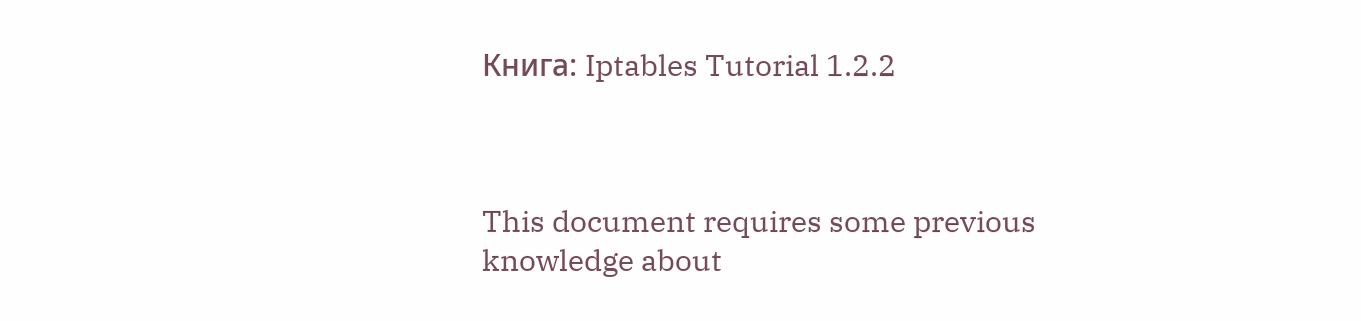Книга: Iptables Tutorial 1.2.2



This document requires some previous knowledge about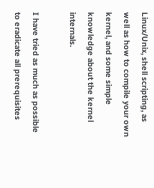Linux/Unix, shell scripting, as well as how to compile your own kernel, and some simple knowledge about the kernel internals.

I have tried as much as possible to eradicate all prerequisites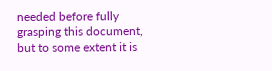needed before fully grasping this document, but to some extent it is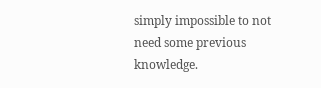simply impossible to not need some previous knowledge.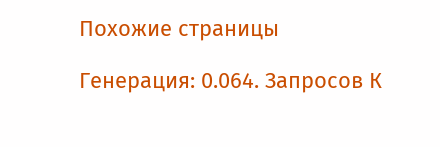Похожие страницы

Генерация: 0.064. Запросов К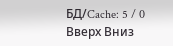БД/Cache: 5 / 0
Вверх Вниз